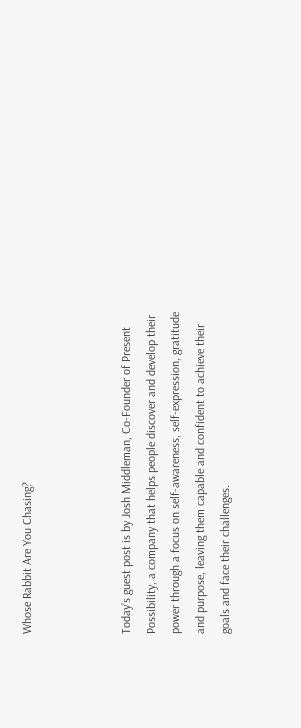Whose Rabbit Are You Chasing?



Today’s guest post is by Josh Middleman, Co-Founder of Present Possibility, a company that helps people discover and develop their power through a focus on self-awareness, self-expression, gratitude and purpose, leaving them capable and confident to achieve their goals and face their challenges.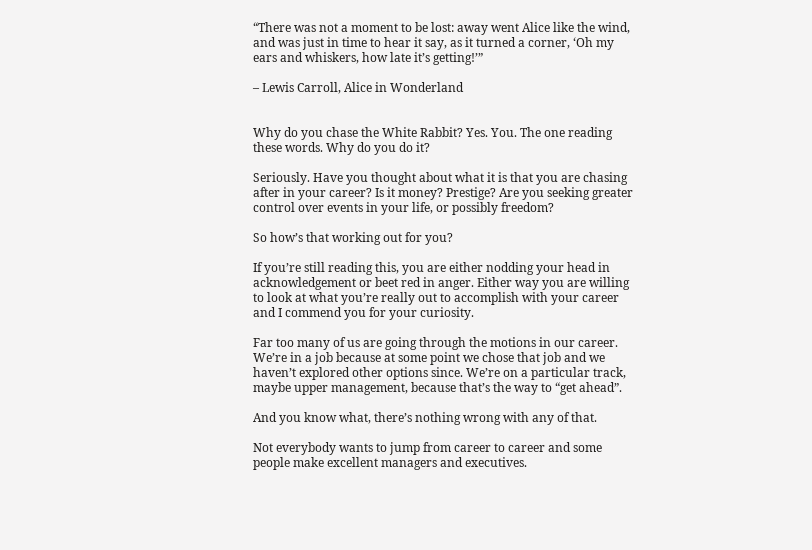“There was not a moment to be lost: away went Alice like the wind, and was just in time to hear it say, as it turned a corner, ‘Oh my ears and whiskers, how late it’s getting!’”

– Lewis Carroll, Alice in Wonderland


Why do you chase the White Rabbit? Yes. You. The one reading these words. Why do you do it?

Seriously. Have you thought about what it is that you are chasing after in your career? Is it money? Prestige? Are you seeking greater control over events in your life, or possibly freedom?

So how’s that working out for you?

If you’re still reading this, you are either nodding your head in acknowledgement or beet red in anger. Either way you are willing to look at what you’re really out to accomplish with your career and I commend you for your curiosity.

Far too many of us are going through the motions in our career. We’re in a job because at some point we chose that job and we haven’t explored other options since. We’re on a particular track, maybe upper management, because that’s the way to “get ahead”.

And you know what, there’s nothing wrong with any of that.

Not everybody wants to jump from career to career and some people make excellent managers and executives.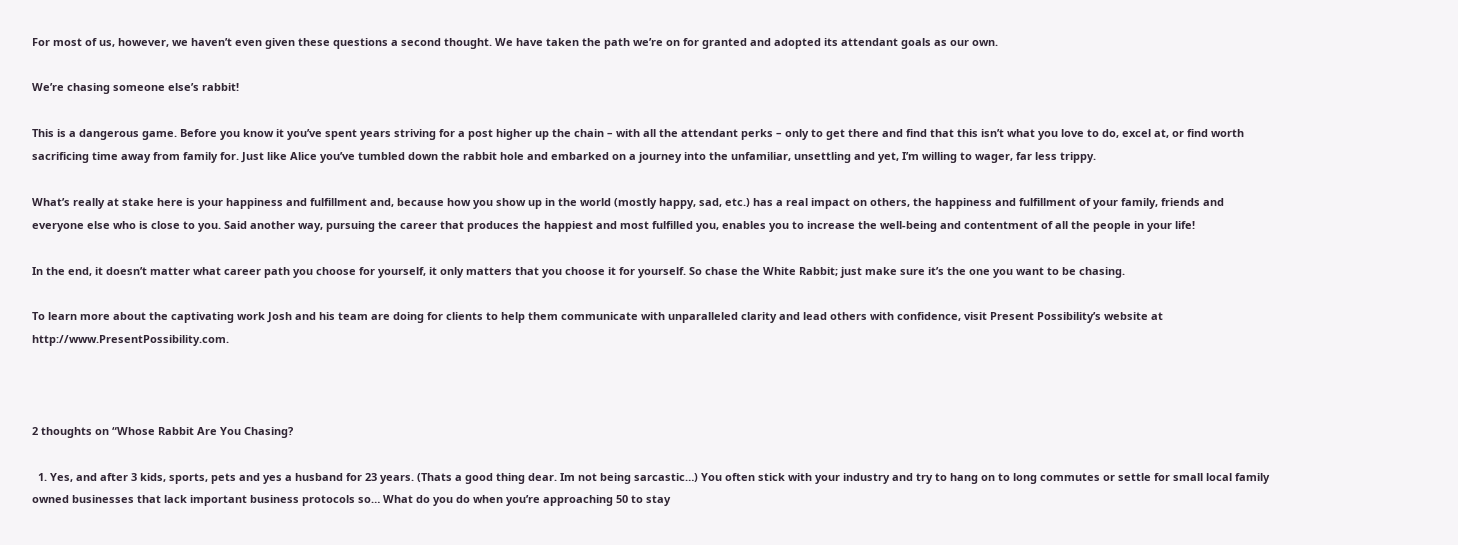For most of us, however, we haven’t even given these questions a second thought. We have taken the path we’re on for granted and adopted its attendant goals as our own.

We’re chasing someone else’s rabbit!

This is a dangerous game. Before you know it you’ve spent years striving for a post higher up the chain – with all the attendant perks – only to get there and find that this isn’t what you love to do, excel at, or find worth sacrificing time away from family for. Just like Alice you’ve tumbled down the rabbit hole and embarked on a journey into the unfamiliar, unsettling and yet, I’m willing to wager, far less trippy.

What’s really at stake here is your happiness and fulfillment and, because how you show up in the world (mostly happy, sad, etc.) has a real impact on others, the happiness and fulfillment of your family, friends and everyone else who is close to you. Said another way, pursuing the career that produces the happiest and most fulfilled you, enables you to increase the well-being and contentment of all the people in your life!

In the end, it doesn’t matter what career path you choose for yourself, it only matters that you choose it for yourself. So chase the White Rabbit; just make sure it’s the one you want to be chasing.

To learn more about the captivating work Josh and his team are doing for clients to help them communicate with unparalleled clarity and lead others with confidence, visit Present Possibility’s website at http://www.PresentPossibility.com.



2 thoughts on “Whose Rabbit Are You Chasing?

  1. Yes, and after 3 kids, sports, pets and yes a husband for 23 years. (Thats a good thing dear. Im not being sarcastic…) You often stick with your industry and try to hang on to long commutes or settle for small local family owned businesses that lack important business protocols so… What do you do when you’re approaching 50 to stay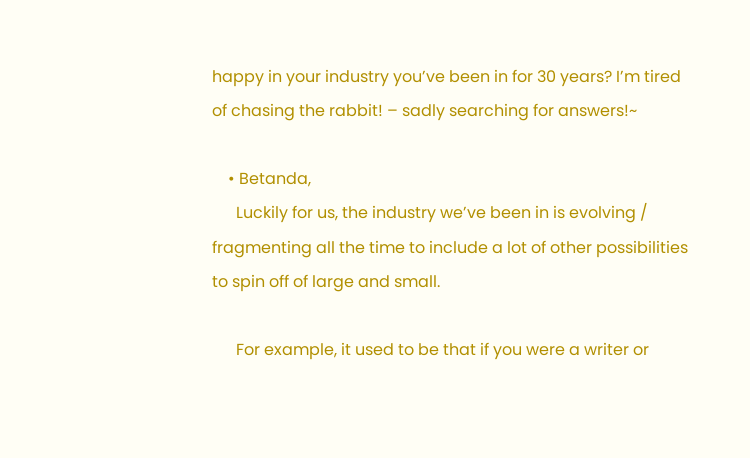happy in your industry you’ve been in for 30 years? I’m tired of chasing the rabbit! – sadly searching for answers!~

    • Betanda,
      Luckily for us, the industry we’ve been in is evolving / fragmenting all the time to include a lot of other possibilities to spin off of large and small.

      For example, it used to be that if you were a writer or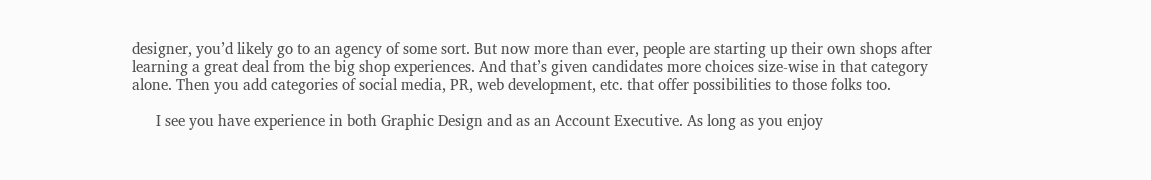designer, you’d likely go to an agency of some sort. But now more than ever, people are starting up their own shops after learning a great deal from the big shop experiences. And that’s given candidates more choices size-wise in that category alone. Then you add categories of social media, PR, web development, etc. that offer possibilities to those folks too.

      I see you have experience in both Graphic Design and as an Account Executive. As long as you enjoy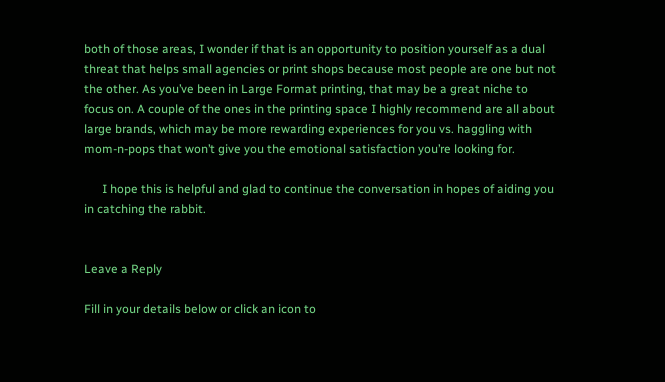both of those areas, I wonder if that is an opportunity to position yourself as a dual threat that helps small agencies or print shops because most people are one but not the other. As you’ve been in Large Format printing, that may be a great niche to focus on. A couple of the ones in the printing space I highly recommend are all about large brands, which may be more rewarding experiences for you vs. haggling with mom-n-pops that won’t give you the emotional satisfaction you’re looking for.

      I hope this is helpful and glad to continue the conversation in hopes of aiding you in catching the rabbit.


Leave a Reply

Fill in your details below or click an icon to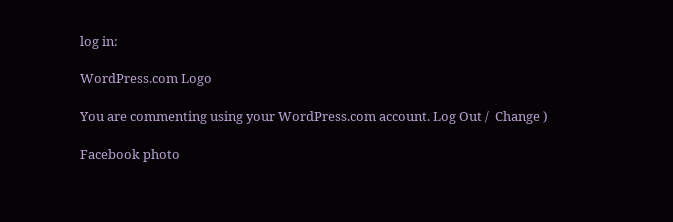log in:

WordPress.com Logo

You are commenting using your WordPress.com account. Log Out /  Change )

Facebook photo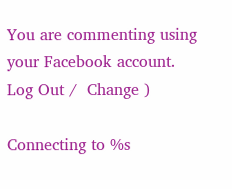You are commenting using your Facebook account. Log Out /  Change )

Connecting to %s